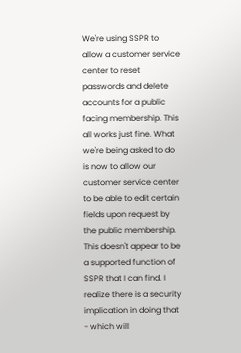We're using SSPR to allow a customer service center to reset passwords and delete accounts for a public facing membership. This all works just fine. What we're being asked to do is now to allow our customer service center to be able to edit certain fields upon request by the public membership. This doesn't appear to be a supported function of SSPR that I can find. I realize there is a security implication in doing that - which will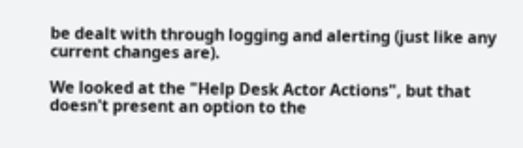be dealt with through logging and alerting (just like any current changes are).

We looked at the "Help Desk Actor Actions", but that doesn't present an option to the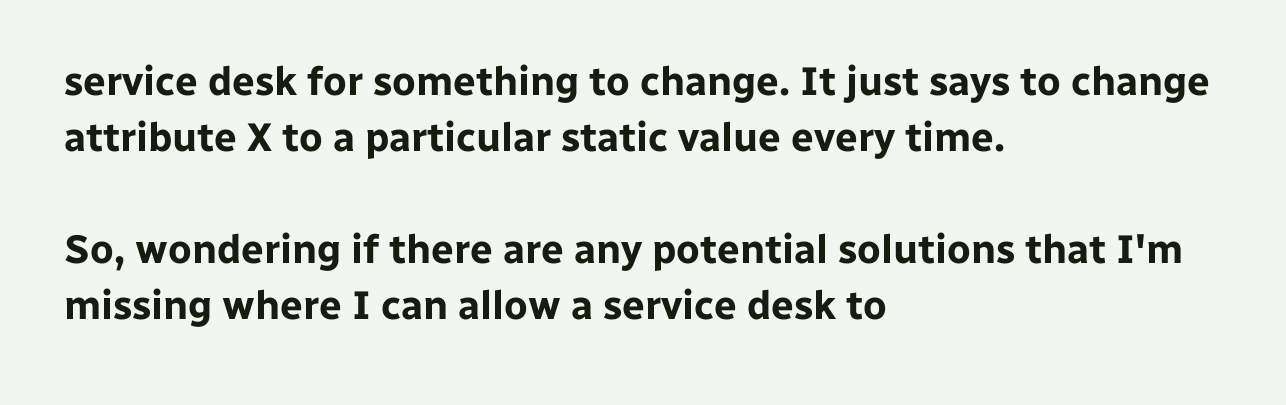service desk for something to change. It just says to change attribute X to a particular static value every time.

So, wondering if there are any potential solutions that I'm missing where I can allow a service desk to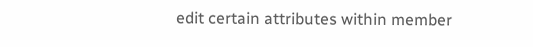edit certain attributes within member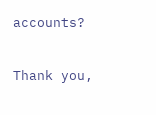accounts?

Thank you,